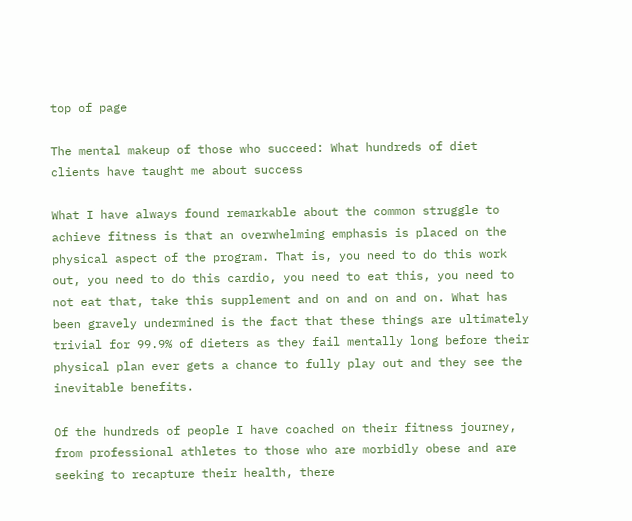top of page

The mental makeup of those who succeed: What hundreds of diet clients have taught me about success

What I have always found remarkable about the common struggle to achieve fitness is that an overwhelming emphasis is placed on the physical aspect of the program. That is, you need to do this work out, you need to do this cardio, you need to eat this, you need to not eat that, take this supplement and on and on and on. What has been gravely undermined is the fact that these things are ultimately trivial for 99.9% of dieters as they fail mentally long before their physical plan ever gets a chance to fully play out and they see the inevitable benefits.

Of the hundreds of people I have coached on their fitness journey, from professional athletes to those who are morbidly obese and are seeking to recapture their health, there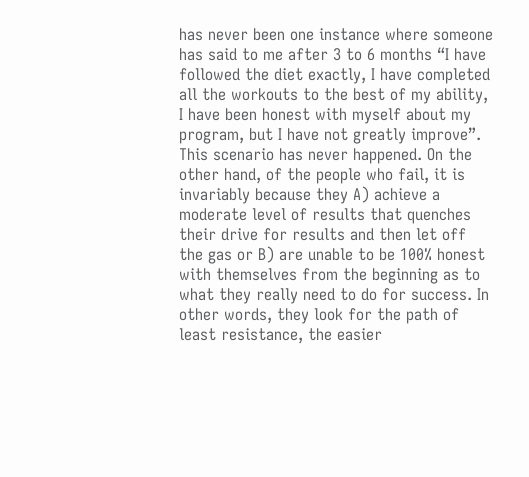has never been one instance where someone has said to me after 3 to 6 months “I have followed the diet exactly, I have completed all the workouts to the best of my ability, I have been honest with myself about my program, but I have not greatly improve”. This scenario has never happened. On the other hand, of the people who fail, it is invariably because they A) achieve a moderate level of results that quenches their drive for results and then let off the gas or B) are unable to be 100% honest with themselves from the beginning as to what they really need to do for success. In other words, they look for the path of least resistance, the easier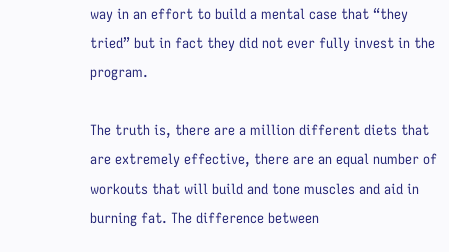way in an effort to build a mental case that “they tried” but in fact they did not ever fully invest in the program.

The truth is, there are a million different diets that are extremely effective, there are an equal number of workouts that will build and tone muscles and aid in burning fat. The difference between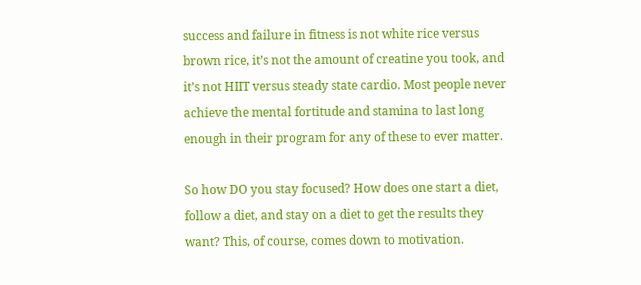success and failure in fitness is not white rice versus brown rice, it’s not the amount of creatine you took, and it’s not HIIT versus steady state cardio. Most people never achieve the mental fortitude and stamina to last long enough in their program for any of these to ever matter.

So how DO you stay focused? How does one start a diet, follow a diet, and stay on a diet to get the results they want? This, of course, comes down to motivation.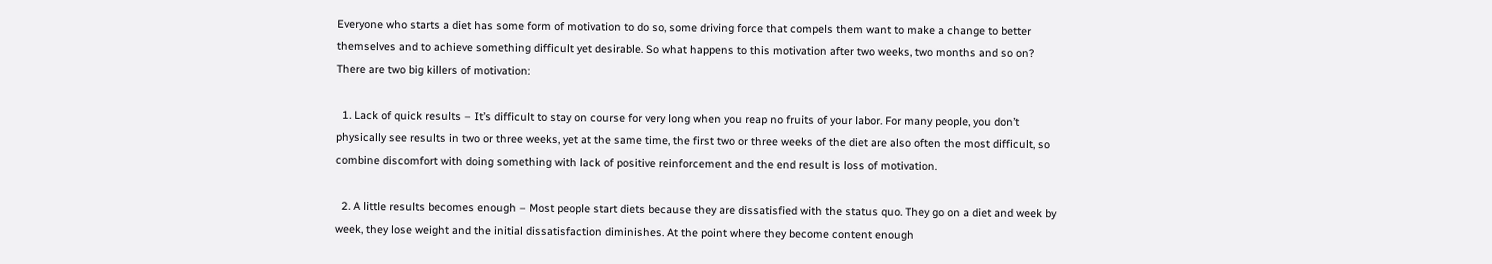Everyone who starts a diet has some form of motivation to do so, some driving force that compels them want to make a change to better themselves and to achieve something difficult yet desirable. So what happens to this motivation after two weeks, two months and so on? There are two big killers of motivation:

  1. Lack of quick results – It’s difficult to stay on course for very long when you reap no fruits of your labor. For many people, you don’t physically see results in two or three weeks, yet at the same time, the first two or three weeks of the diet are also often the most difficult, so combine discomfort with doing something with lack of positive reinforcement and the end result is loss of motivation.

  2. A little results becomes enough – Most people start diets because they are dissatisfied with the status quo. They go on a diet and week by week, they lose weight and the initial dissatisfaction diminishes. At the point where they become content enough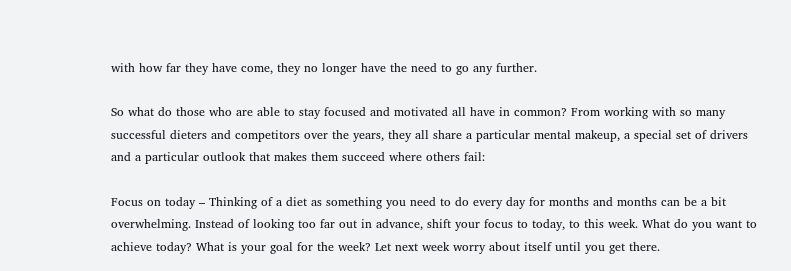with how far they have come, they no longer have the need to go any further.

So what do those who are able to stay focused and motivated all have in common? From working with so many successful dieters and competitors over the years, they all share a particular mental makeup, a special set of drivers and a particular outlook that makes them succeed where others fail:

Focus on today – Thinking of a diet as something you need to do every day for months and months can be a bit overwhelming. Instead of looking too far out in advance, shift your focus to today, to this week. What do you want to achieve today? What is your goal for the week? Let next week worry about itself until you get there.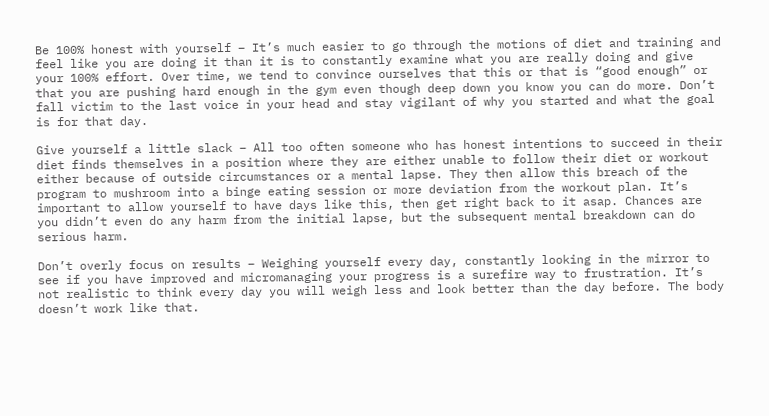Be 100% honest with yourself – It’s much easier to go through the motions of diet and training and feel like you are doing it than it is to constantly examine what you are really doing and give your 100% effort. Over time, we tend to convince ourselves that this or that is “good enough” or that you are pushing hard enough in the gym even though deep down you know you can do more. Don’t fall victim to the last voice in your head and stay vigilant of why you started and what the goal is for that day.

Give yourself a little slack – All too often someone who has honest intentions to succeed in their diet finds themselves in a position where they are either unable to follow their diet or workout either because of outside circumstances or a mental lapse. They then allow this breach of the program to mushroom into a binge eating session or more deviation from the workout plan. It’s important to allow yourself to have days like this, then get right back to it asap. Chances are you didn’t even do any harm from the initial lapse, but the subsequent mental breakdown can do serious harm.

Don’t overly focus on results – Weighing yourself every day, constantly looking in the mirror to see if you have improved and micromanaging your progress is a surefire way to frustration. It’s not realistic to think every day you will weigh less and look better than the day before. The body doesn’t work like that.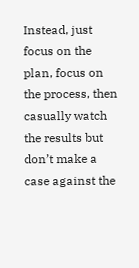Instead, just focus on the plan, focus on the process, then casually watch the results but don’t make a case against the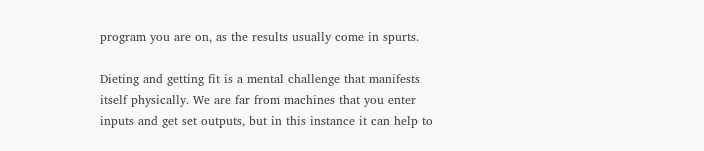program you are on, as the results usually come in spurts.

Dieting and getting fit is a mental challenge that manifests itself physically. We are far from machines that you enter inputs and get set outputs, but in this instance it can help to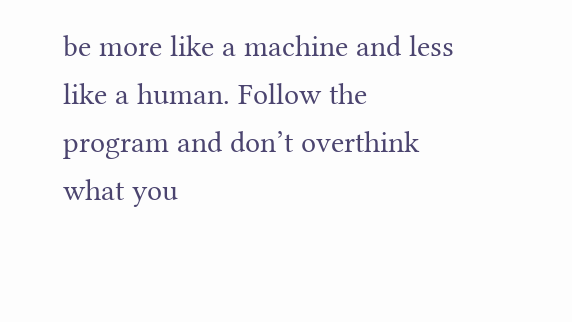be more like a machine and less like a human. Follow the program and don’t overthink what you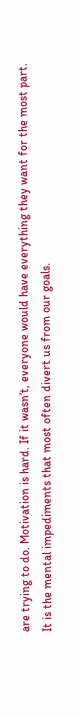are trying to do. Motivation is hard. If it wasn’t, everyone would have everything they want for the most part. It is the mental impediments that most often divert us from our goals.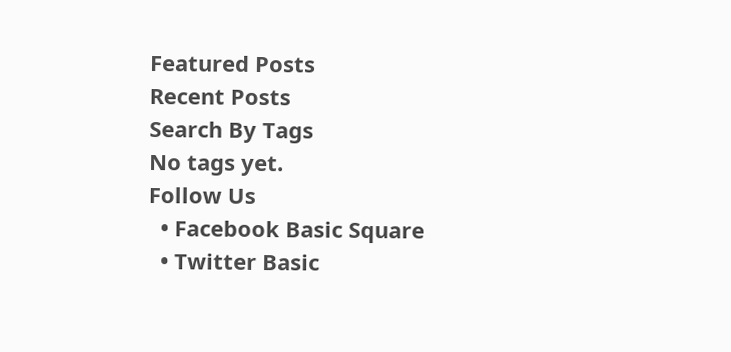Featured Posts
Recent Posts
Search By Tags
No tags yet.
Follow Us
  • Facebook Basic Square
  • Twitter Basic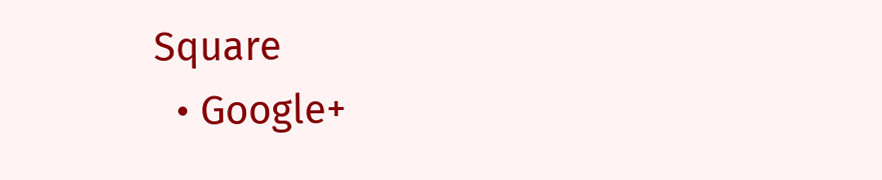Square
  • Google+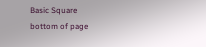Basic Square
bottom of page